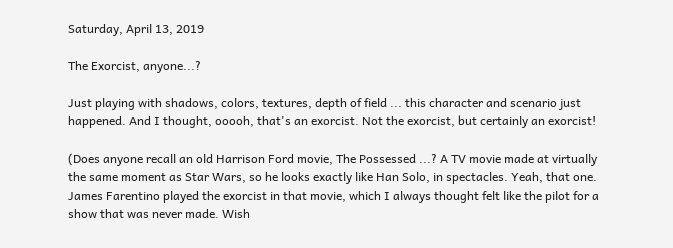Saturday, April 13, 2019

The Exorcist, anyone...?

Just playing with shadows, colors, textures, depth of field ... this character and scenario just happened. And I thought, ooooh, that's an exorcist. Not the exorcist, but certainly an exorcist!

(Does anyone recall an old Harrison Ford movie, The Possessed ...? A TV movie made at virtually the same moment as Star Wars, so he looks exactly like Han Solo, in spectacles. Yeah, that one. James Farentino played the exorcist in that movie, which I always thought felt like the pilot for a show that was never made. Wish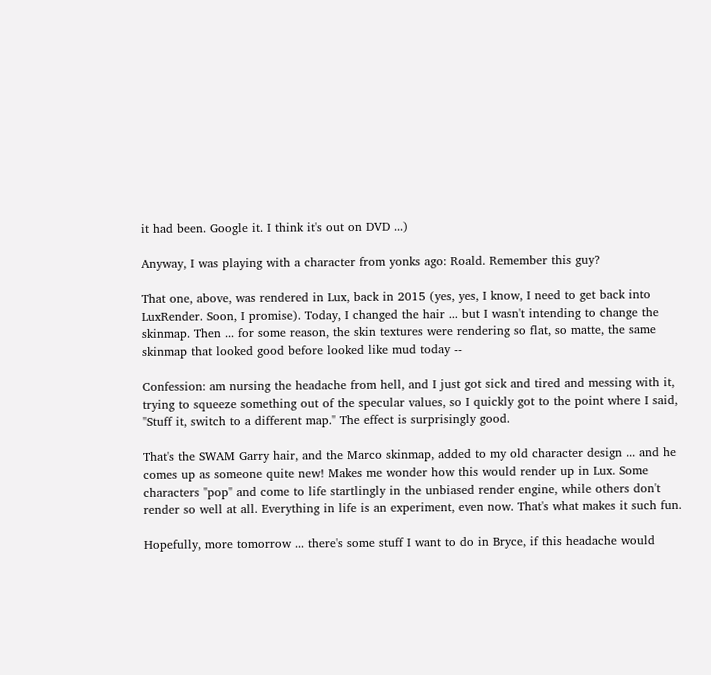it had been. Google it. I think it's out on DVD ...)

Anyway, I was playing with a character from yonks ago: Roald. Remember this guy?

That one, above, was rendered in Lux, back in 2015 (yes, yes, I know, I need to get back into LuxRender. Soon, I promise). Today, I changed the hair ... but I wasn't intending to change the skinmap. Then ... for some reason, the skin textures were rendering so flat, so matte, the same skinmap that looked good before looked like mud today --

Confession: am nursing the headache from hell, and I just got sick and tired and messing with it, trying to squeeze something out of the specular values, so I quickly got to the point where I said, "Stuff it, switch to a different map." The effect is surprisingly good.

That's the SWAM Garry hair, and the Marco skinmap, added to my old character design ... and he comes up as someone quite new! Makes me wonder how this would render up in Lux. Some characters "pop" and come to life startlingly in the unbiased render engine, while others don't render so well at all. Everything in life is an experiment, even now. That's what makes it such fun.

Hopefully, more tomorrow ... there's some stuff I want to do in Bryce, if this headache would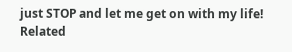just STOP and let me get on with my life!
Related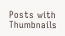Posts with Thumbnails